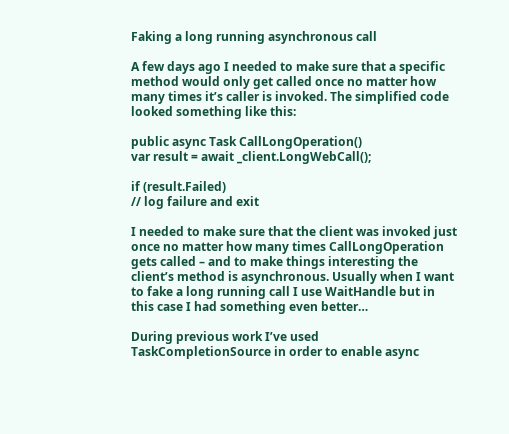Faking a long running asynchronous call

A few days ago I needed to make sure that a specific method would only get called once no matter how many times it’s caller is invoked. The simplified code looked something like this:

public async Task CallLongOperation()
var result = await _client.LongWebCall();

if (result.Failed)
// log failure and exit

I needed to make sure that the client was invoked just once no matter how many times CallLongOperation gets called – and to make things interesting the client’s method is asynchronous. Usually when I want to fake a long running call I use WaitHandle but in this case I had something even better…

During previous work I’ve used TaskCompletionSource in order to enable async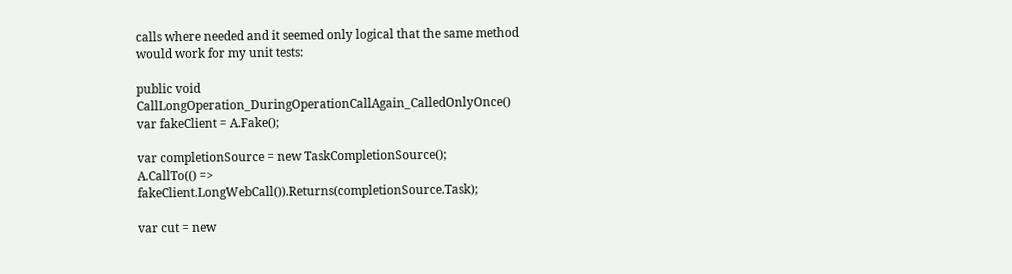calls where needed and it seemed only logical that the same method would work for my unit tests:

public void CallLongOperation_DuringOperationCallAgain_CalledOnlyOnce()
var fakeClient = A.Fake();

var completionSource = new TaskCompletionSource();
A.CallTo(() => fakeClient.LongWebCall()).Returns(completionSource.Task);

var cut = new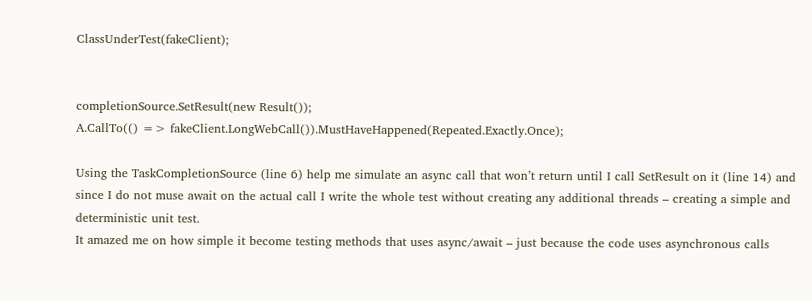ClassUnderTest(fakeClient);


completionSource.SetResult(new Result());
A.CallTo(() => fakeClient.LongWebCall()).MustHaveHappened(Repeated.Exactly.Once);

Using the TaskCompletionSource (line 6) help me simulate an async call that won’t return until I call SetResult on it (line 14) and since I do not muse await on the actual call I write the whole test without creating any additional threads – creating a simple and deterministic unit test.
It amazed me on how simple it become testing methods that uses async/await – just because the code uses asynchronous calls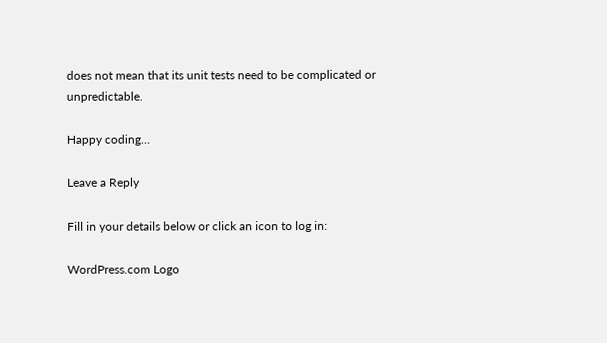does not mean that its unit tests need to be complicated or unpredictable.

Happy coding…

Leave a Reply

Fill in your details below or click an icon to log in:

WordPress.com Logo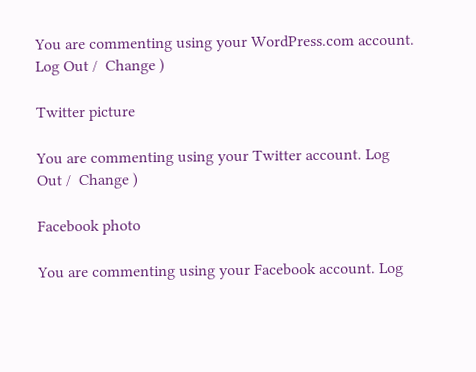You are commenting using your WordPress.com account. Log Out /  Change )

Twitter picture

You are commenting using your Twitter account. Log Out /  Change )

Facebook photo

You are commenting using your Facebook account. Log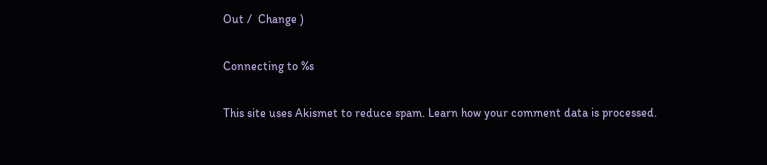Out /  Change )

Connecting to %s

This site uses Akismet to reduce spam. Learn how your comment data is processed.